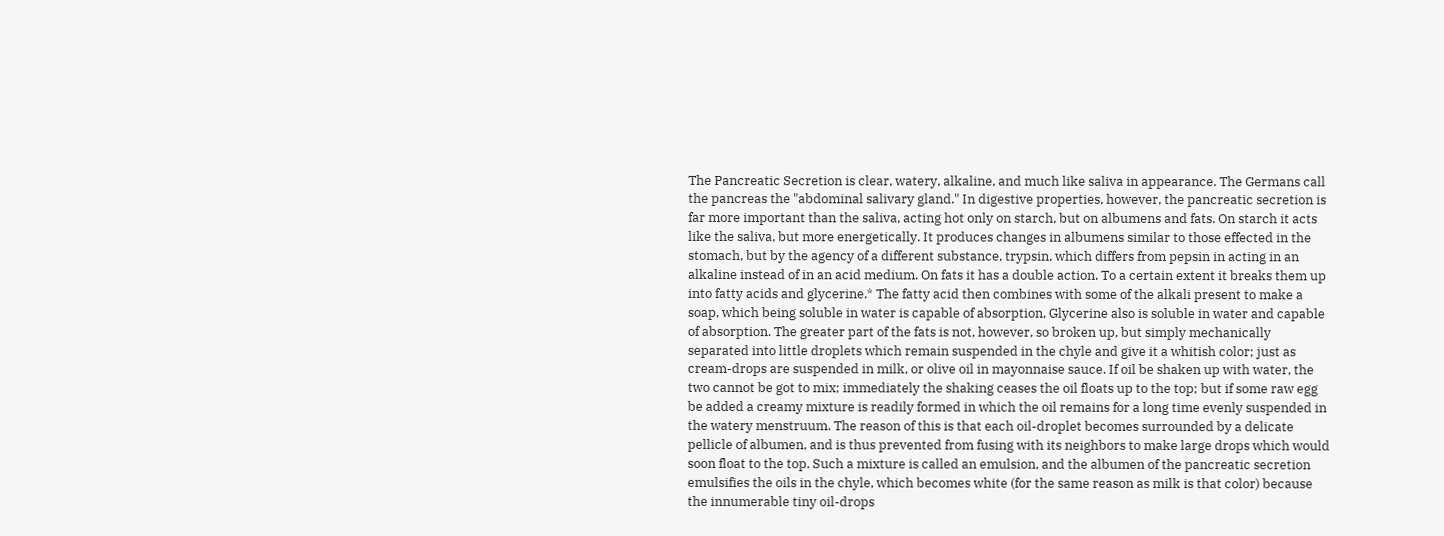The Pancreatic Secretion is clear, watery, alkaline, and much like saliva in appearance. The Germans call the pancreas the "abdominal salivary gland." In digestive properties, however, the pancreatic secretion is far more important than the saliva, acting hot only on starch, but on albumens and fats. On starch it acts like the saliva, but more energetically. It produces changes in albumens similar to those effected in the stomach, but by the agency of a different substance, trypsin, which differs from pepsin in acting in an alkaline instead of in an acid medium. On fats it has a double action. To a certain extent it breaks them up into fatty acids and glycerine.* The fatty acid then combines with some of the alkali present to make a soap, which being soluble in water is capable of absorption, Glycerine also is soluble in water and capable of absorption. The greater part of the fats is not, however, so broken up, but simply mechanically separated into little droplets which remain suspended in the chyle and give it a whitish color; just as cream-drops are suspended in milk, or olive oil in mayonnaise sauce. If oil be shaken up with water, the two cannot be got to mix; immediately the shaking ceases the oil floats up to the top; but if some raw egg be added a creamy mixture is readily formed in which the oil remains for a long time evenly suspended in the watery menstruum. The reason of this is that each oil-droplet becomes surrounded by a delicate pellicle of albumen, and is thus prevented from fusing with its neighbors to make large drops which would soon float to the top. Such a mixture is called an emulsion, and the albumen of the pancreatic secretion emulsifies the oils in the chyle, which becomes white (for the same reason as milk is that color) because the innumerable tiny oil-drops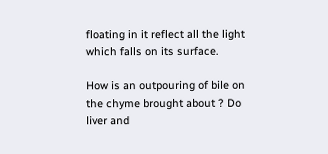floating in it reflect all the light which falls on its surface.

How is an outpouring of bile on the chyme brought about ? Do liver and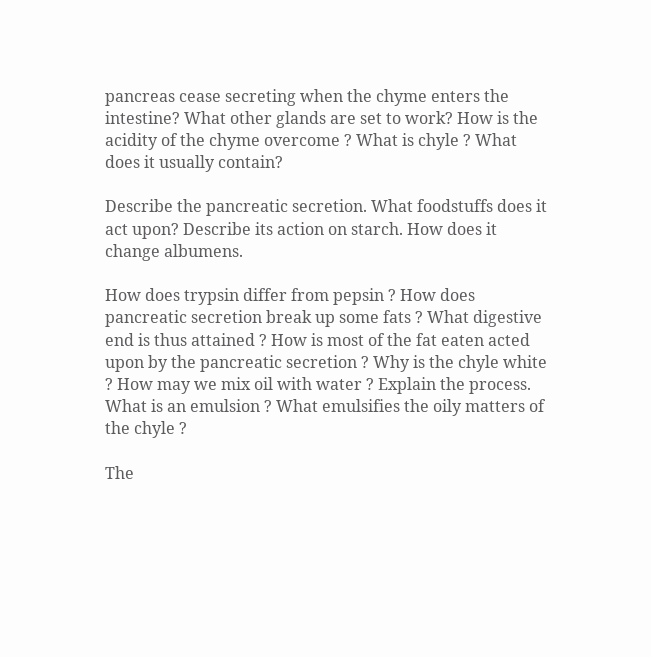pancreas cease secreting when the chyme enters the intestine? What other glands are set to work? How is the acidity of the chyme overcome ? What is chyle ? What does it usually contain?

Describe the pancreatic secretion. What foodstuffs does it act upon? Describe its action on starch. How does it change albumens.

How does trypsin differ from pepsin ? How does pancreatic secretion break up some fats ? What digestive end is thus attained ? How is most of the fat eaten acted upon by the pancreatic secretion ? Why is the chyle white ? How may we mix oil with water ? Explain the process. What is an emulsion ? What emulsifies the oily matters of the chyle ?

The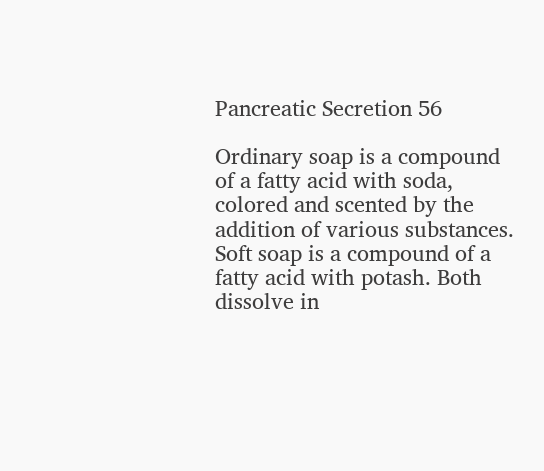Pancreatic Secretion 56

Ordinary soap is a compound of a fatty acid with soda, colored and scented by the addition of various substances. Soft soap is a compound of a fatty acid with potash. Both dissolve in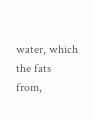water, which the fats from,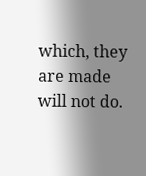which, they are made will not do.